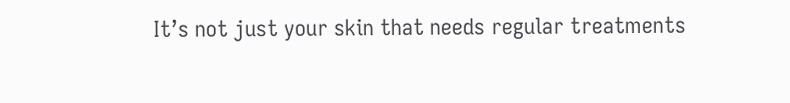It’s not just your skin that needs regular treatments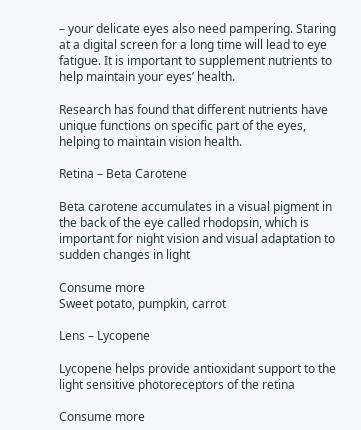– your delicate eyes also need pampering. Staring at a digital screen for a long time will lead to eye fatigue. It is important to supplement nutrients to help maintain your eyes’ health.

Research has found that different nutrients have unique functions on specific part of the eyes, helping to maintain vision health.

Retina – Beta Carotene

Beta carotene accumulates in a visual pigment in the back of the eye called rhodopsin, which is important for night vision and visual adaptation to sudden changes in light

Consume more
Sweet potato, pumpkin, carrot

Lens – Lycopene

Lycopene helps provide antioxidant support to the light sensitive photoreceptors of the retina

Consume more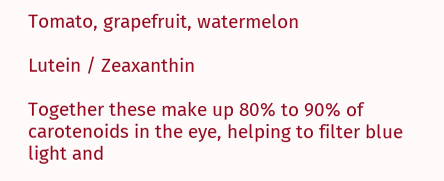Tomato, grapefruit, watermelon

Lutein / Zeaxanthin

Together these make up 80% to 90% of carotenoids in the eye, helping to filter blue light and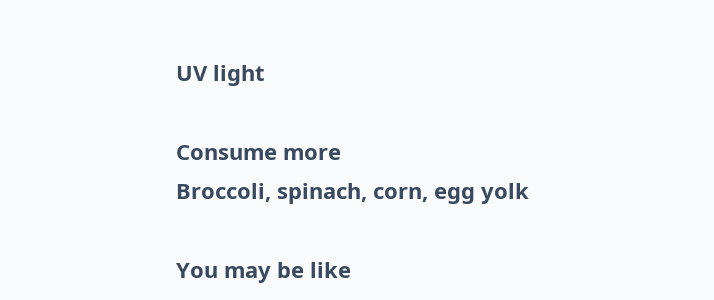UV light

Consume more
Broccoli, spinach, corn, egg yolk

You may be like